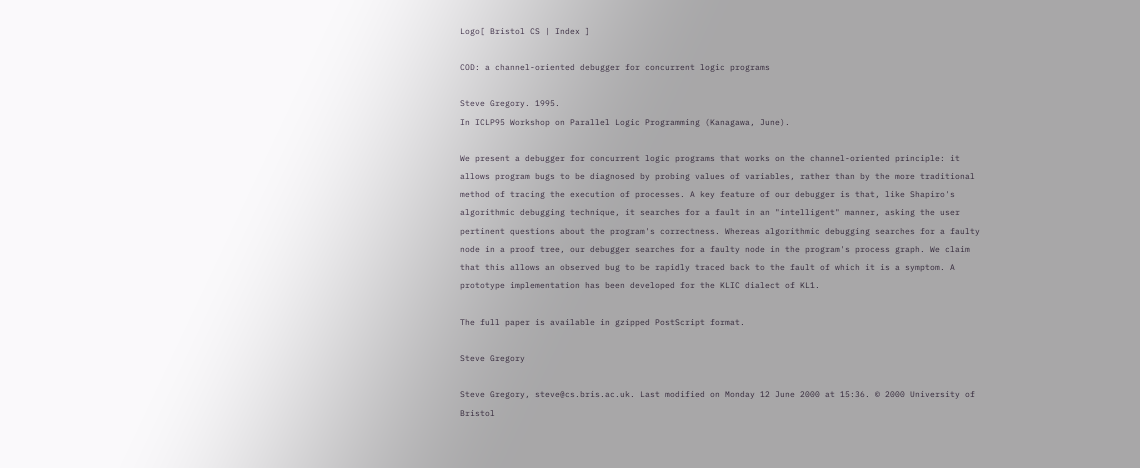Logo[ Bristol CS | Index ]

COD: a channel-oriented debugger for concurrent logic programs

Steve Gregory. 1995.
In ICLP95 Workshop on Parallel Logic Programming (Kanagawa, June).

We present a debugger for concurrent logic programs that works on the channel-oriented principle: it allows program bugs to be diagnosed by probing values of variables, rather than by the more traditional method of tracing the execution of processes. A key feature of our debugger is that, like Shapiro's algorithmic debugging technique, it searches for a fault in an "intelligent" manner, asking the user pertinent questions about the program's correctness. Whereas algorithmic debugging searches for a faulty node in a proof tree, our debugger searches for a faulty node in the program's process graph. We claim that this allows an observed bug to be rapidly traced back to the fault of which it is a symptom. A prototype implementation has been developed for the KLIC dialect of KL1.

The full paper is available in gzipped PostScript format.

Steve Gregory

Steve Gregory, steve@cs.bris.ac.uk. Last modified on Monday 12 June 2000 at 15:36. © 2000 University of Bristol